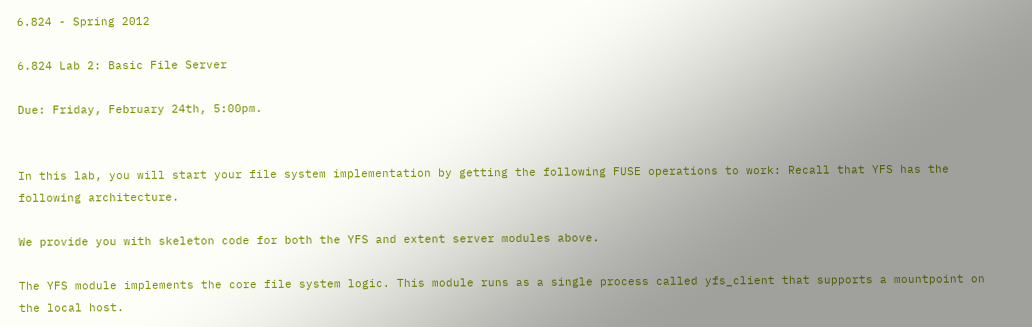6.824 - Spring 2012

6.824 Lab 2: Basic File Server

Due: Friday, February 24th, 5:00pm.


In this lab, you will start your file system implementation by getting the following FUSE operations to work: Recall that YFS has the following architecture.

We provide you with skeleton code for both the YFS and extent server modules above.

The YFS module implements the core file system logic. This module runs as a single process called yfs_client that supports a mountpoint on the local host.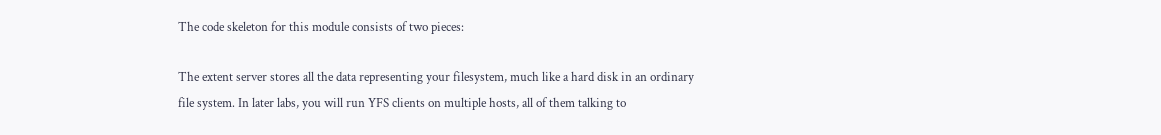The code skeleton for this module consists of two pieces:

The extent server stores all the data representing your filesystem, much like a hard disk in an ordinary file system. In later labs, you will run YFS clients on multiple hosts, all of them talking to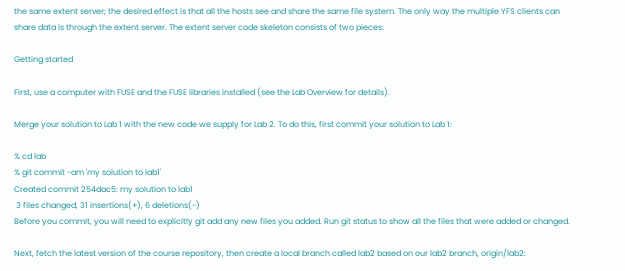the same extent server; the desired effect is that all the hosts see and share the same file system. The only way the multiple YFS clients can share data is through the extent server. The extent server code skeleton consists of two pieces:

Getting started

First, use a computer with FUSE and the FUSE libraries installed (see the Lab Overview for details).

Merge your solution to Lab 1 with the new code we supply for Lab 2. To do this, first commit your solution to Lab 1:

% cd lab
% git commit -am 'my solution to lab1'
Created commit 254dac5: my solution to lab1
 3 files changed, 31 insertions(+), 6 deletions(-)
Before you commit, you will need to explicitly git add any new files you added. Run git status to show all the files that were added or changed.

Next, fetch the latest version of the course repository, then create a local branch called lab2 based on our lab2 branch, origin/lab2: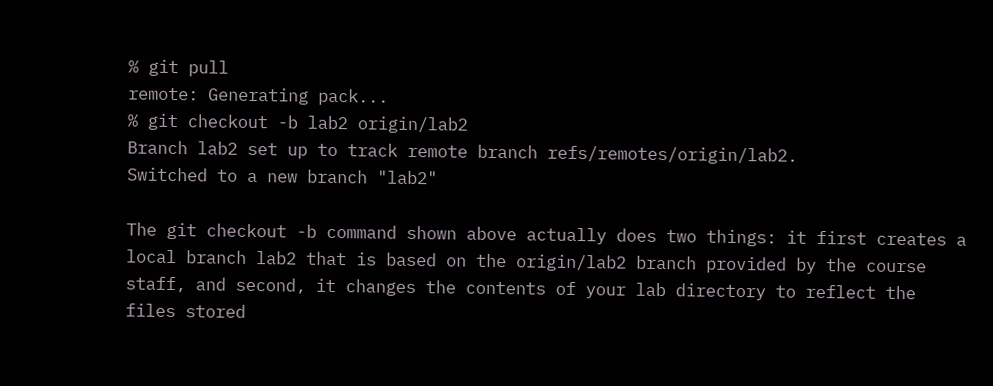% git pull
remote: Generating pack...
% git checkout -b lab2 origin/lab2
Branch lab2 set up to track remote branch refs/remotes/origin/lab2.
Switched to a new branch "lab2"

The git checkout -b command shown above actually does two things: it first creates a local branch lab2 that is based on the origin/lab2 branch provided by the course staff, and second, it changes the contents of your lab directory to reflect the files stored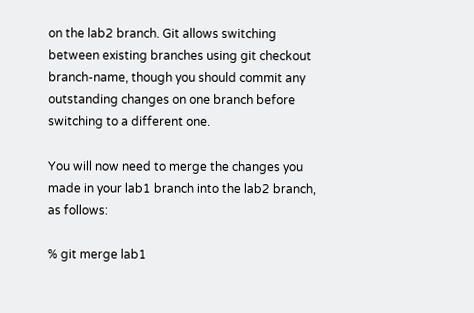on the lab2 branch. Git allows switching between existing branches using git checkout branch-name, though you should commit any outstanding changes on one branch before switching to a different one.

You will now need to merge the changes you made in your lab1 branch into the lab2 branch, as follows:

% git merge lab1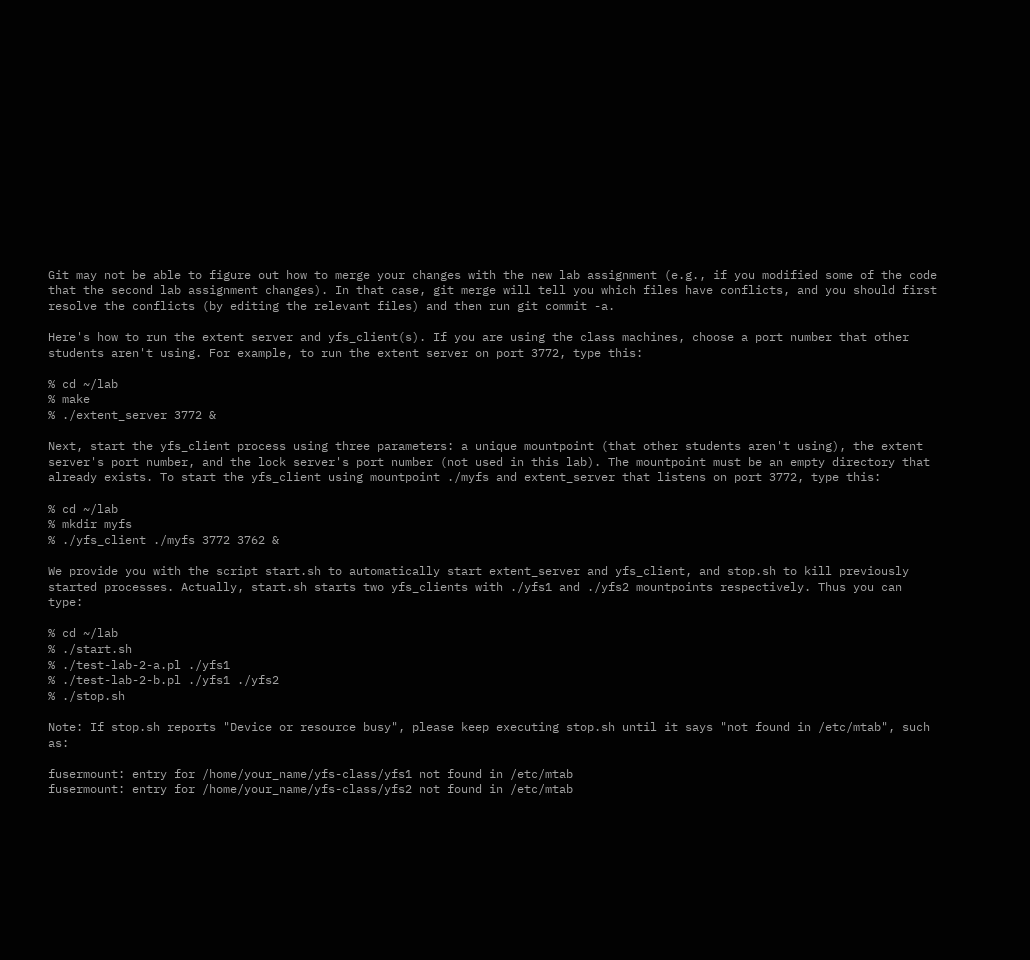Git may not be able to figure out how to merge your changes with the new lab assignment (e.g., if you modified some of the code that the second lab assignment changes). In that case, git merge will tell you which files have conflicts, and you should first resolve the conflicts (by editing the relevant files) and then run git commit -a.

Here's how to run the extent server and yfs_client(s). If you are using the class machines, choose a port number that other students aren't using. For example, to run the extent server on port 3772, type this:

% cd ~/lab
% make
% ./extent_server 3772 &

Next, start the yfs_client process using three parameters: a unique mountpoint (that other students aren't using), the extent server's port number, and the lock server's port number (not used in this lab). The mountpoint must be an empty directory that already exists. To start the yfs_client using mountpoint ./myfs and extent_server that listens on port 3772, type this:

% cd ~/lab
% mkdir myfs
% ./yfs_client ./myfs 3772 3762 &

We provide you with the script start.sh to automatically start extent_server and yfs_client, and stop.sh to kill previously started processes. Actually, start.sh starts two yfs_clients with ./yfs1 and ./yfs2 mountpoints respectively. Thus you can type:

% cd ~/lab
% ./start.sh
% ./test-lab-2-a.pl ./yfs1
% ./test-lab-2-b.pl ./yfs1 ./yfs2
% ./stop.sh

Note: If stop.sh reports "Device or resource busy", please keep executing stop.sh until it says "not found in /etc/mtab", such as:

fusermount: entry for /home/your_name/yfs-class/yfs1 not found in /etc/mtab
fusermount: entry for /home/your_name/yfs-class/yfs2 not found in /etc/mtab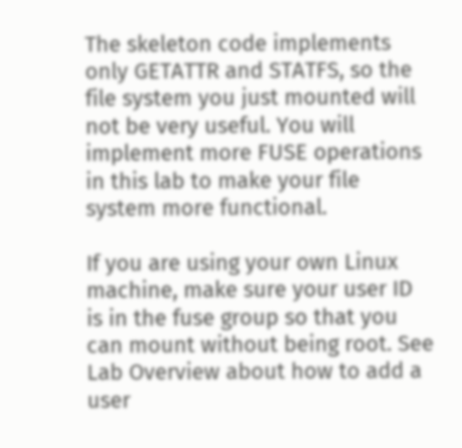The skeleton code implements only GETATTR and STATFS, so the file system you just mounted will not be very useful. You will implement more FUSE operations in this lab to make your file system more functional.

If you are using your own Linux machine, make sure your user ID is in the fuse group so that you can mount without being root. See Lab Overview about how to add a user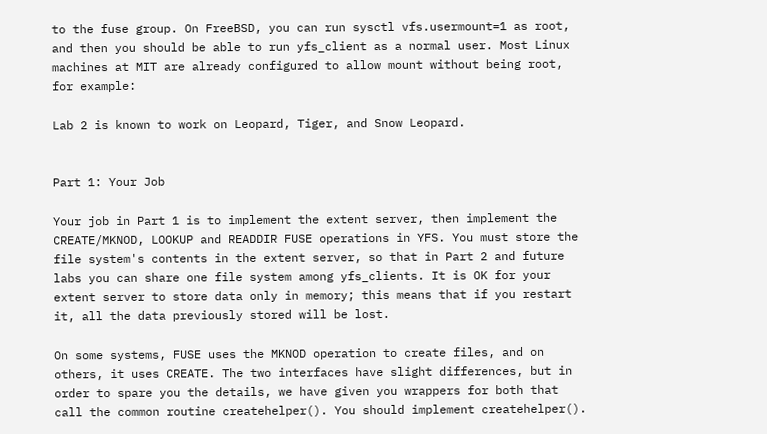to the fuse group. On FreeBSD, you can run sysctl vfs.usermount=1 as root, and then you should be able to run yfs_client as a normal user. Most Linux machines at MIT are already configured to allow mount without being root, for example:

Lab 2 is known to work on Leopard, Tiger, and Snow Leopard.


Part 1: Your Job

Your job in Part 1 is to implement the extent server, then implement the CREATE/MKNOD, LOOKUP and READDIR FUSE operations in YFS. You must store the file system's contents in the extent server, so that in Part 2 and future labs you can share one file system among yfs_clients. It is OK for your extent server to store data only in memory; this means that if you restart it, all the data previously stored will be lost.

On some systems, FUSE uses the MKNOD operation to create files, and on others, it uses CREATE. The two interfaces have slight differences, but in order to spare you the details, we have given you wrappers for both that call the common routine createhelper(). You should implement createhelper().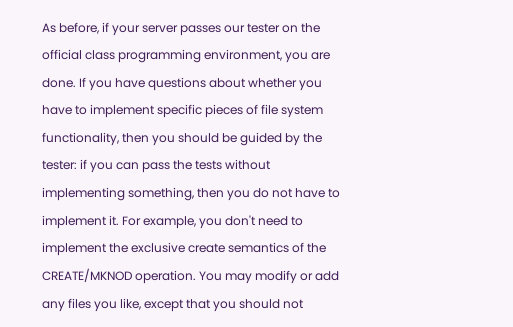As before, if your server passes our tester on the official class programming environment, you are done. If you have questions about whether you have to implement specific pieces of file system functionality, then you should be guided by the tester: if you can pass the tests without implementing something, then you do not have to implement it. For example, you don't need to implement the exclusive create semantics of the CREATE/MKNOD operation. You may modify or add any files you like, except that you should not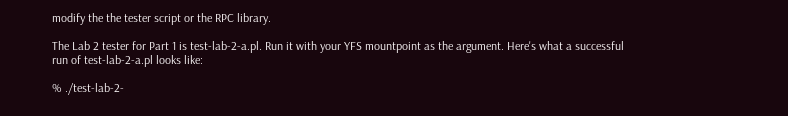modify the the tester script or the RPC library.

The Lab 2 tester for Part 1 is test-lab-2-a.pl. Run it with your YFS mountpoint as the argument. Here's what a successful run of test-lab-2-a.pl looks like:

% ./test-lab-2-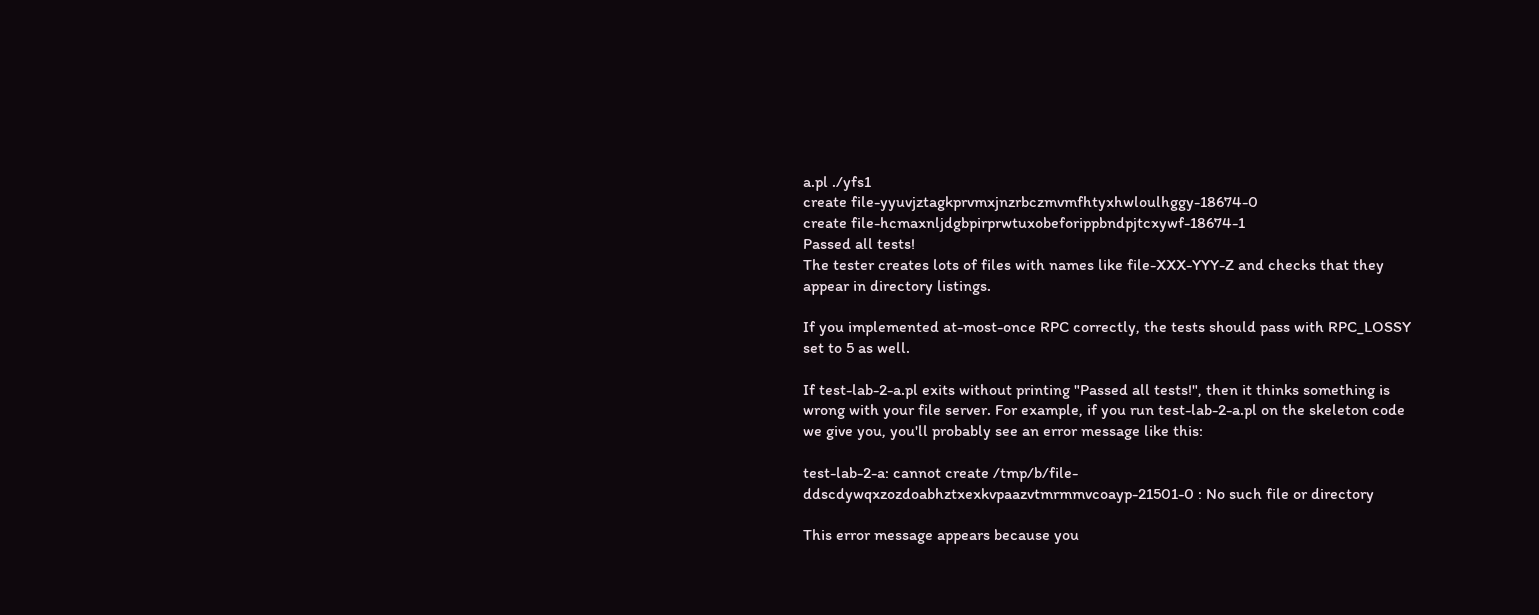a.pl ./yfs1
create file-yyuvjztagkprvmxjnzrbczmvmfhtyxhwloulhggy-18674-0
create file-hcmaxnljdgbpirprwtuxobeforippbndpjtcxywf-18674-1
Passed all tests!
The tester creates lots of files with names like file-XXX-YYY-Z and checks that they appear in directory listings.

If you implemented at-most-once RPC correctly, the tests should pass with RPC_LOSSY set to 5 as well.

If test-lab-2-a.pl exits without printing "Passed all tests!", then it thinks something is wrong with your file server. For example, if you run test-lab-2-a.pl on the skeleton code we give you, you'll probably see an error message like this:

test-lab-2-a: cannot create /tmp/b/file-ddscdywqxzozdoabhztxexkvpaazvtmrmmvcoayp-21501-0 : No such file or directory

This error message appears because you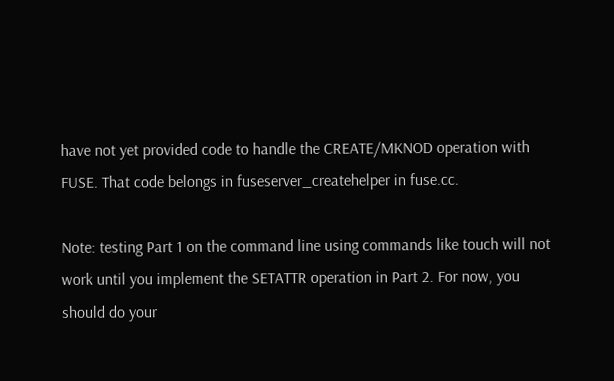have not yet provided code to handle the CREATE/MKNOD operation with FUSE. That code belongs in fuseserver_createhelper in fuse.cc.

Note: testing Part 1 on the command line using commands like touch will not work until you implement the SETATTR operation in Part 2. For now, you should do your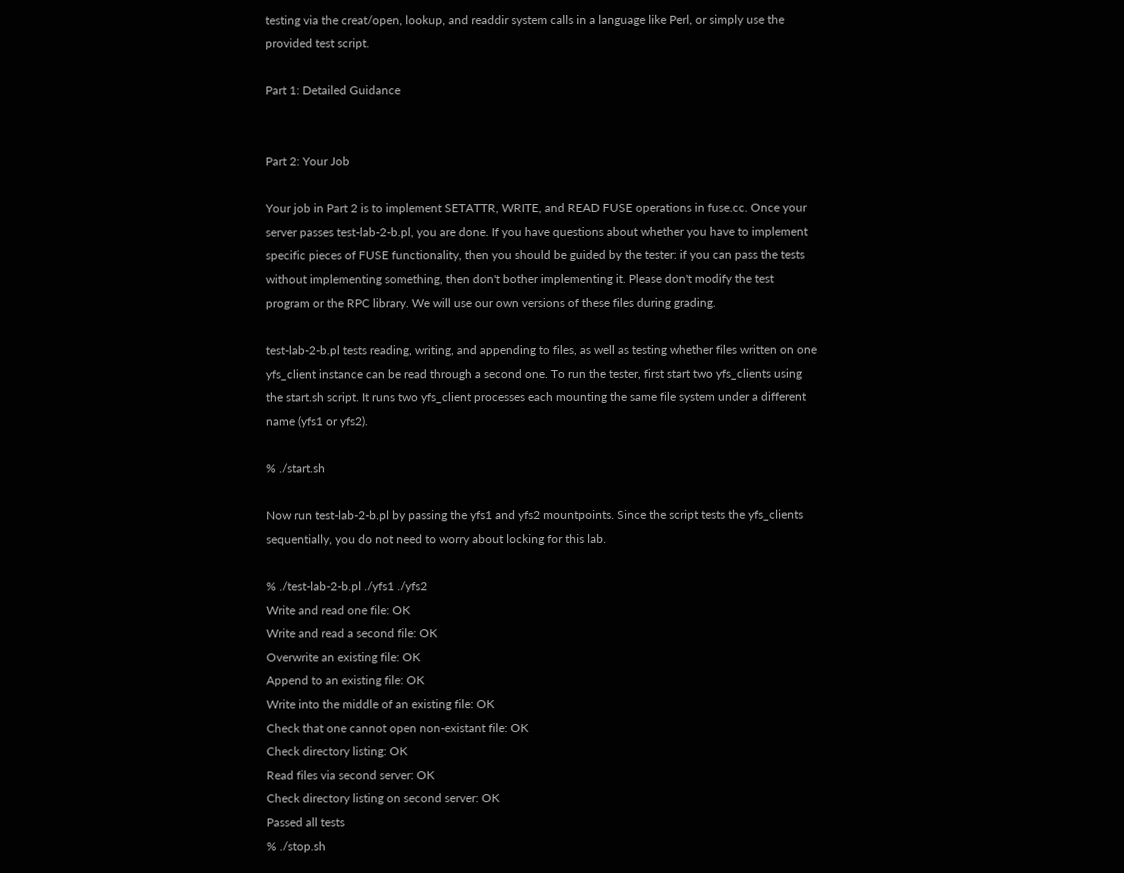testing via the creat/open, lookup, and readdir system calls in a language like Perl, or simply use the provided test script.

Part 1: Detailed Guidance


Part 2: Your Job

Your job in Part 2 is to implement SETATTR, WRITE, and READ FUSE operations in fuse.cc. Once your server passes test-lab-2-b.pl, you are done. If you have questions about whether you have to implement specific pieces of FUSE functionality, then you should be guided by the tester: if you can pass the tests without implementing something, then don't bother implementing it. Please don't modify the test program or the RPC library. We will use our own versions of these files during grading.

test-lab-2-b.pl tests reading, writing, and appending to files, as well as testing whether files written on one yfs_client instance can be read through a second one. To run the tester, first start two yfs_clients using the start.sh script. It runs two yfs_client processes each mounting the same file system under a different name (yfs1 or yfs2).

% ./start.sh

Now run test-lab-2-b.pl by passing the yfs1 and yfs2 mountpoints. Since the script tests the yfs_clients sequentially, you do not need to worry about locking for this lab.

% ./test-lab-2-b.pl ./yfs1 ./yfs2
Write and read one file: OK
Write and read a second file: OK
Overwrite an existing file: OK
Append to an existing file: OK
Write into the middle of an existing file: OK
Check that one cannot open non-existant file: OK
Check directory listing: OK
Read files via second server: OK
Check directory listing on second server: OK
Passed all tests
% ./stop.sh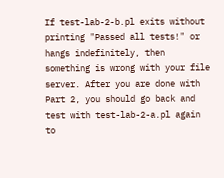If test-lab-2-b.pl exits without printing "Passed all tests!" or hangs indefinitely, then something is wrong with your file server. After you are done with Part 2, you should go back and test with test-lab-2-a.pl again to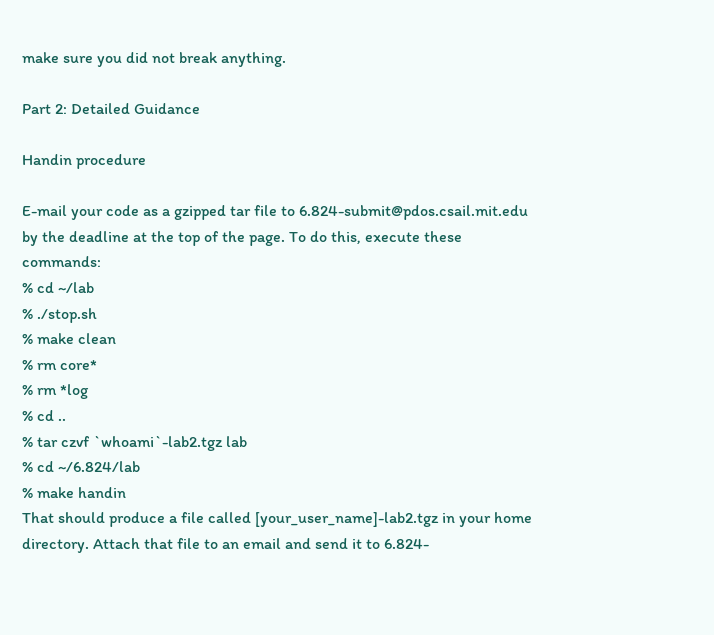make sure you did not break anything.

Part 2: Detailed Guidance

Handin procedure

E-mail your code as a gzipped tar file to 6.824-submit@pdos.csail.mit.edu by the deadline at the top of the page. To do this, execute these commands:
% cd ~/lab
% ./stop.sh
% make clean
% rm core*
% rm *log
% cd ..
% tar czvf `whoami`-lab2.tgz lab
% cd ~/6.824/lab
% make handin
That should produce a file called [your_user_name]-lab2.tgz in your home directory. Attach that file to an email and send it to 6.824-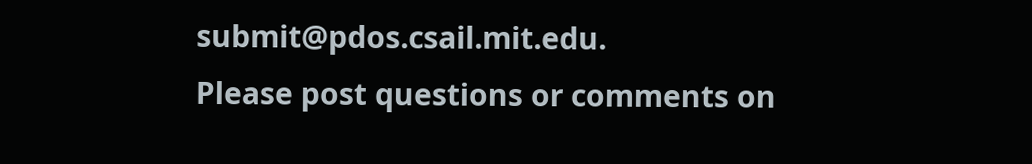submit@pdos.csail.mit.edu.
Please post questions or comments on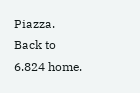Piazza.
Back to 6.824 home.